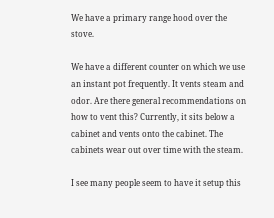We have a primary range hood over the stove.

We have a different counter on which we use an instant pot frequently. It vents steam and odor. Are there general recommendations on how to vent this? Currently, it sits below a cabinet and vents onto the cabinet. The cabinets wear out over time with the steam.

I see many people seem to have it setup this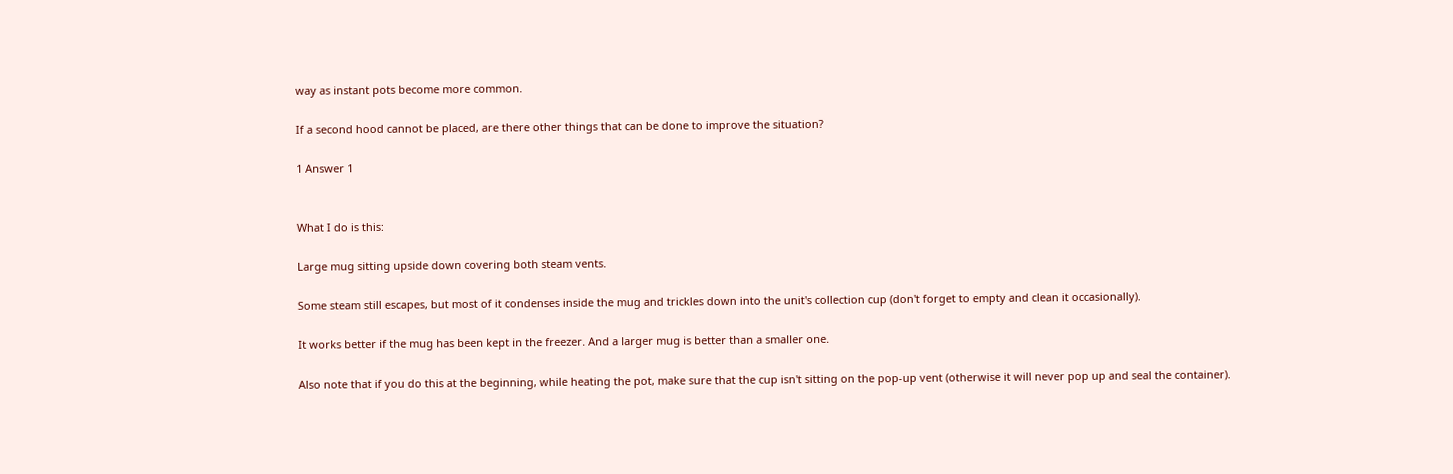way as instant pots become more common.

If a second hood cannot be placed, are there other things that can be done to improve the situation?

1 Answer 1


What I do is this:

Large mug sitting upside down covering both steam vents.

Some steam still escapes, but most of it condenses inside the mug and trickles down into the unit's collection cup (don't forget to empty and clean it occasionally).

It works better if the mug has been kept in the freezer. And a larger mug is better than a smaller one.

Also note that if you do this at the beginning, while heating the pot, make sure that the cup isn't sitting on the pop-up vent (otherwise it will never pop up and seal the container).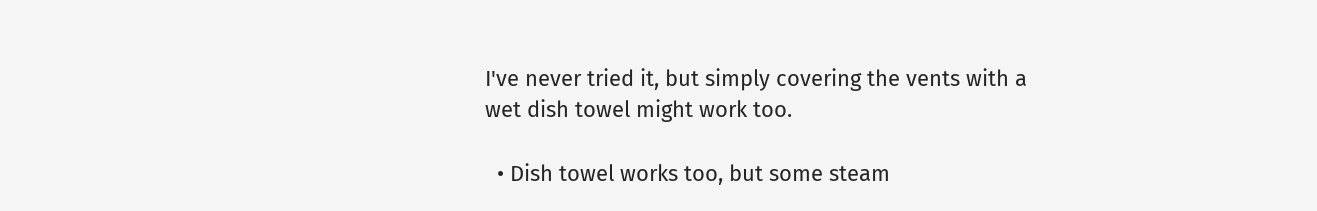I've never tried it, but simply covering the vents with a wet dish towel might work too.

  • Dish towel works too, but some steam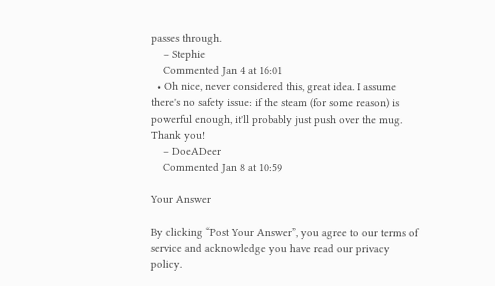passes through.
    – Stephie
    Commented Jan 4 at 16:01
  • Oh nice, never considered this, great idea. I assume there's no safety issue: if the steam (for some reason) is powerful enough, it'll probably just push over the mug. Thank you!
    – DoeADeer
    Commented Jan 8 at 10:59

Your Answer

By clicking “Post Your Answer”, you agree to our terms of service and acknowledge you have read our privacy policy.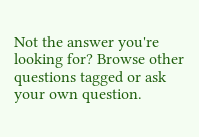Not the answer you're looking for? Browse other questions tagged or ask your own question.